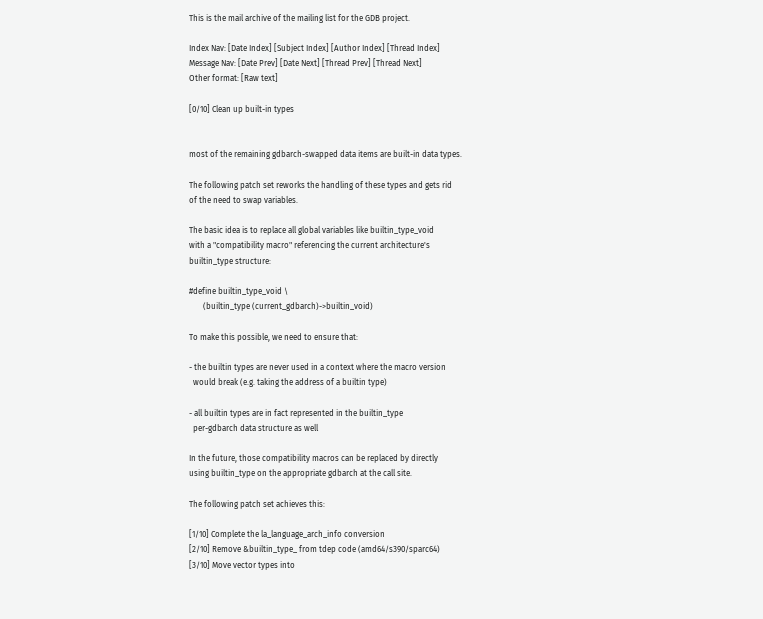This is the mail archive of the mailing list for the GDB project.

Index Nav: [Date Index] [Subject Index] [Author Index] [Thread Index]
Message Nav: [Date Prev] [Date Next] [Thread Prev] [Thread Next]
Other format: [Raw text]

[0/10] Clean up built-in types


most of the remaining gdbarch-swapped data items are built-in data types.

The following patch set reworks the handling of these types and gets rid
of the need to swap variables.

The basic idea is to replace all global variables like builtin_type_void
with a "compatibility macro" referencing the current architecture's
builtin_type structure:

#define builtin_type_void \
       (builtin_type (current_gdbarch)->builtin_void)

To make this possible, we need to ensure that:

- the builtin types are never used in a context where the macro version
  would break (e.g. taking the address of a builtin type)

- all builtin types are in fact represented in the builtin_type
  per-gdbarch data structure as well

In the future, those compatibility macros can be replaced by directly
using builtin_type on the appropriate gdbarch at the call site.

The following patch set achieves this:

[1/10] Complete the la_language_arch_info conversion
[2/10] Remove &builtin_type_ from tdep code (amd64/s390/sparc64)
[3/10] Move vector types into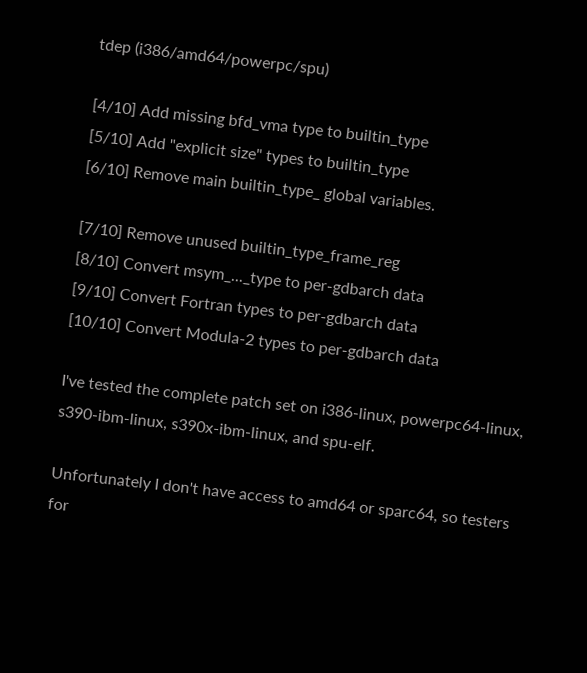tdep (i386/amd64/powerpc/spu)

[4/10] Add missing bfd_vma type to builtin_type
[5/10] Add "explicit size" types to builtin_type
[6/10] Remove main builtin_type_ global variables.

[7/10] Remove unused builtin_type_frame_reg
[8/10] Convert msym_..._type to per-gdbarch data
[9/10] Convert Fortran types to per-gdbarch data
[10/10] Convert Modula-2 types to per-gdbarch data

I've tested the complete patch set on i386-linux, powerpc64-linux,
s390-ibm-linux, s390x-ibm-linux, and spu-elf.

Unfortunately I don't have access to amd64 or sparc64, so testers
for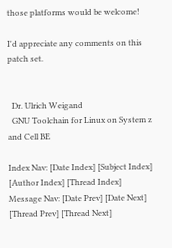those platforms would be welcome!

I'd appreciate any comments on this patch set.


  Dr. Ulrich Weigand
  GNU Toolchain for Linux on System z and Cell BE

Index Nav: [Date Index] [Subject Index] [Author Index] [Thread Index]
Message Nav: [Date Prev] [Date Next] [Thread Prev] [Thread Next]